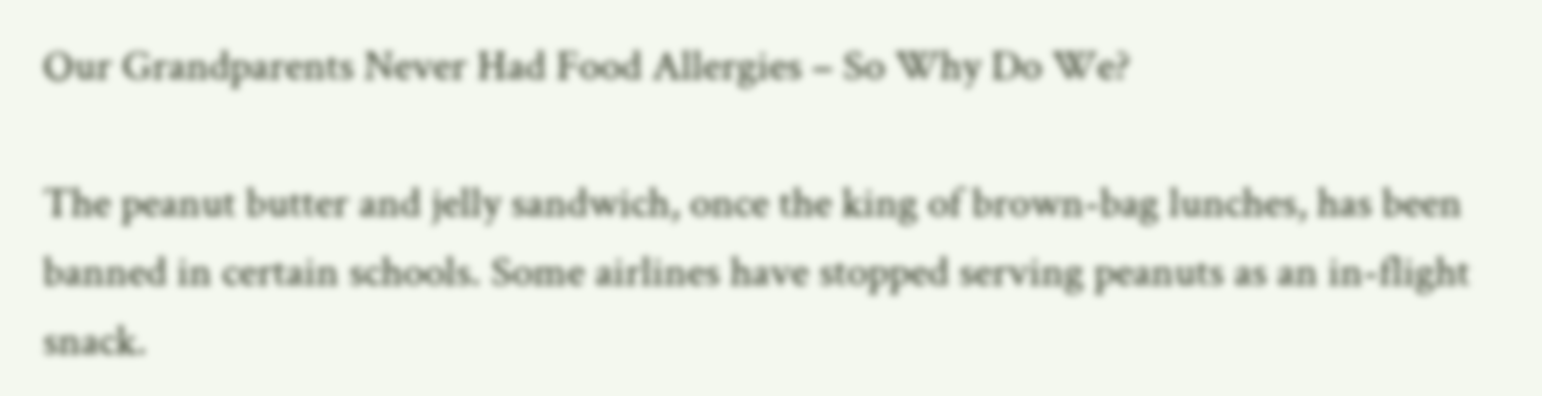Our Grandparents Never Had Food Allergies – So Why Do We?

The peanut butter and jelly sandwich, once the king of brown-bag lunches, has been banned in certain schools. Some airlines have stopped serving peanuts as an in-flight snack.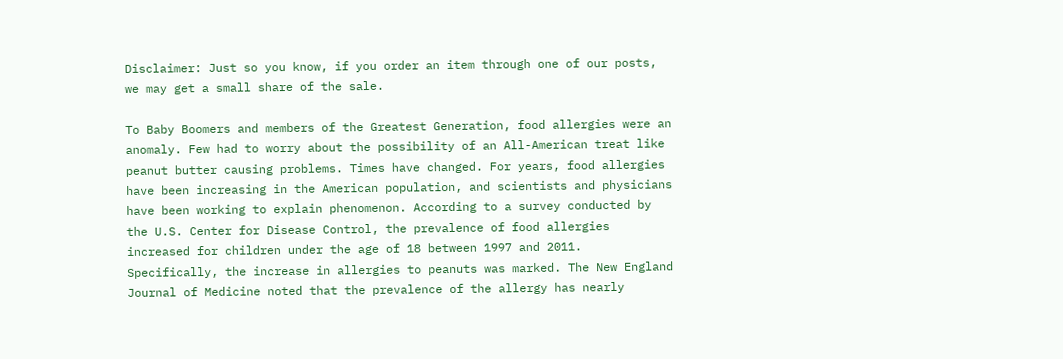Disclaimer: Just so you know, if you order an item through one of our posts, we may get a small share of the sale.

To Baby Boomers and members of the Greatest Generation, food allergies were an anomaly. Few had to worry about the possibility of an All-American treat like peanut butter causing problems. Times have changed. For years, food allergies have been increasing in the American population, and scientists and physicians have been working to explain phenomenon. According to a survey conducted by the U.S. Center for Disease Control, the prevalence of food allergies increased for children under the age of 18 between 1997 and 2011. Specifically, the increase in allergies to peanuts was marked. The New England Journal of Medicine noted that the prevalence of the allergy has nearly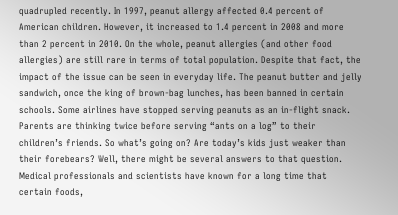quadrupled recently. In 1997, peanut allergy affected 0.4 percent of American children. However, it increased to 1.4 percent in 2008 and more than 2 percent in 2010. On the whole, peanut allergies (and other food allergies) are still rare in terms of total population. Despite that fact, the impact of the issue can be seen in everyday life. The peanut butter and jelly sandwich, once the king of brown-bag lunches, has been banned in certain schools. Some airlines have stopped serving peanuts as an in-flight snack. Parents are thinking twice before serving “ants on a log” to their children’s friends. So what’s going on? Are today’s kids just weaker than their forebears? Well, there might be several answers to that question. Medical professionals and scientists have known for a long time that certain foods,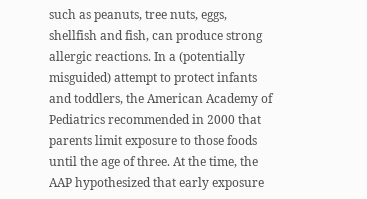such as peanuts, tree nuts, eggs, shellfish and fish, can produce strong allergic reactions. In a (potentially misguided) attempt to protect infants and toddlers, the American Academy of Pediatrics recommended in 2000 that parents limit exposure to those foods until the age of three. At the time, the AAP hypothesized that early exposure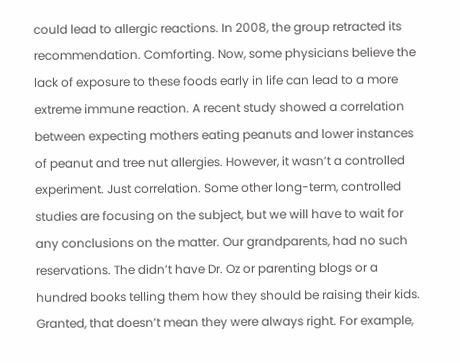could lead to allergic reactions. In 2008, the group retracted its recommendation. Comforting. Now, some physicians believe the lack of exposure to these foods early in life can lead to a more extreme immune reaction. A recent study showed a correlation between expecting mothers eating peanuts and lower instances of peanut and tree nut allergies. However, it wasn’t a controlled experiment. Just correlation. Some other long-term, controlled studies are focusing on the subject, but we will have to wait for any conclusions on the matter. Our grandparents, had no such reservations. The didn’t have Dr. Oz or parenting blogs or a hundred books telling them how they should be raising their kids. Granted, that doesn’t mean they were always right. For example,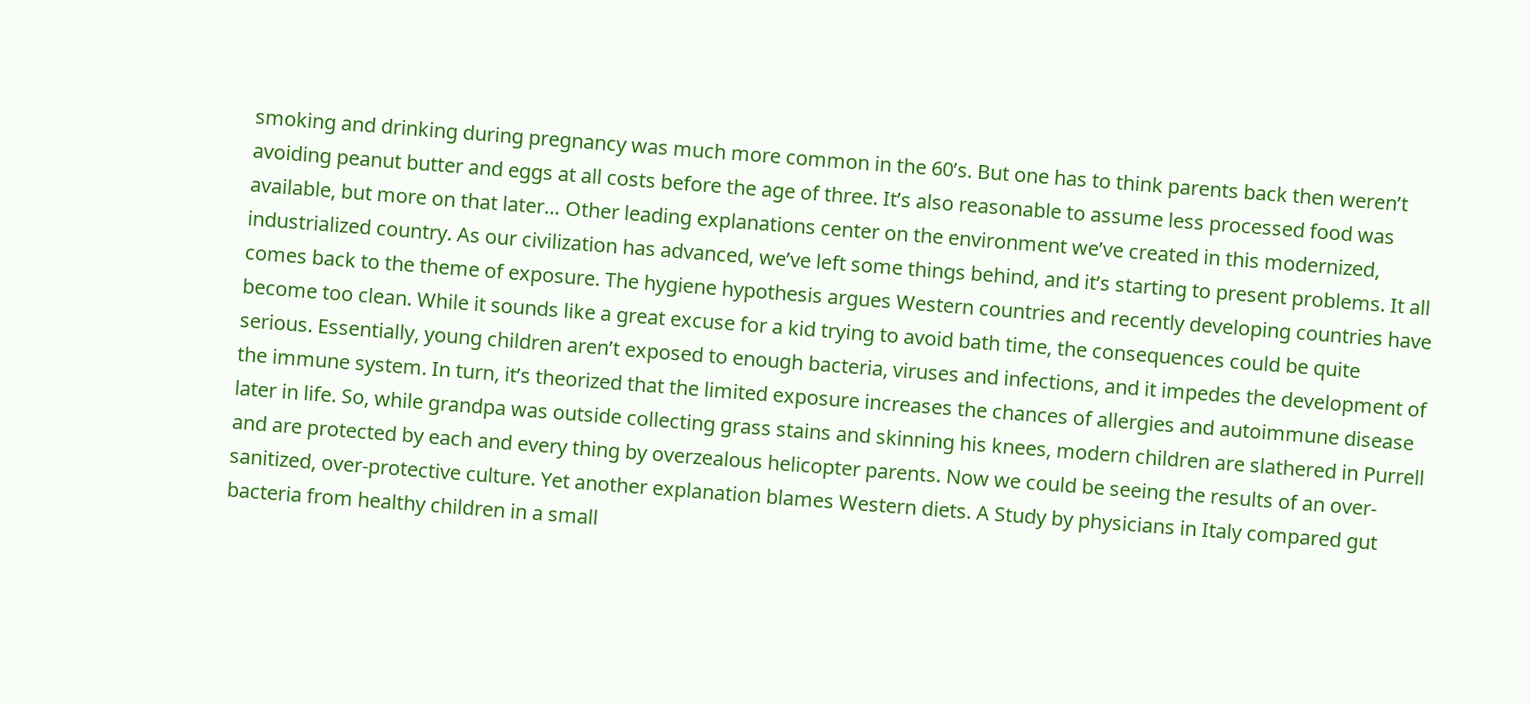smoking and drinking during pregnancy was much more common in the 60’s. But one has to think parents back then weren’t avoiding peanut butter and eggs at all costs before the age of three. It’s also reasonable to assume less processed food was available, but more on that later… Other leading explanations center on the environment we’ve created in this modernized, industrialized country. As our civilization has advanced, we’ve left some things behind, and it’s starting to present problems. It all comes back to the theme of exposure. The hygiene hypothesis argues Western countries and recently developing countries have become too clean. While it sounds like a great excuse for a kid trying to avoid bath time, the consequences could be quite serious. Essentially, young children aren’t exposed to enough bacteria, viruses and infections, and it impedes the development of the immune system. In turn, it’s theorized that the limited exposure increases the chances of allergies and autoimmune disease later in life. So, while grandpa was outside collecting grass stains and skinning his knees, modern children are slathered in Purrell and are protected by each and every thing by overzealous helicopter parents. Now we could be seeing the results of an over-sanitized, over-protective culture. Yet another explanation blames Western diets. A Study by physicians in Italy compared gut bacteria from healthy children in a small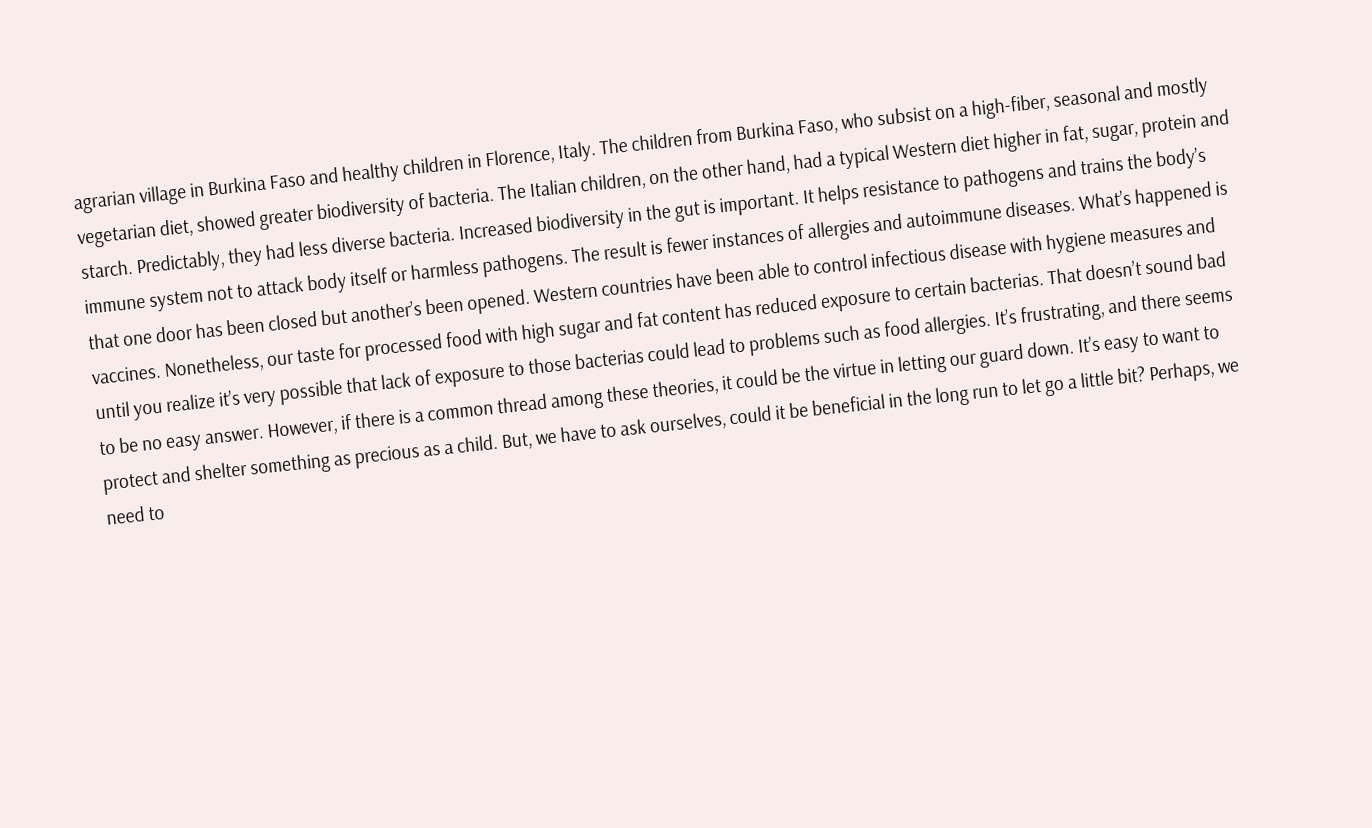agrarian village in Burkina Faso and healthy children in Florence, Italy. The children from Burkina Faso, who subsist on a high-fiber, seasonal and mostly vegetarian diet, showed greater biodiversity of bacteria. The Italian children, on the other hand, had a typical Western diet higher in fat, sugar, protein and starch. Predictably, they had less diverse bacteria. Increased biodiversity in the gut is important. It helps resistance to pathogens and trains the body’s immune system not to attack body itself or harmless pathogens. The result is fewer instances of allergies and autoimmune diseases. What’s happened is that one door has been closed but another’s been opened. Western countries have been able to control infectious disease with hygiene measures and vaccines. Nonetheless, our taste for processed food with high sugar and fat content has reduced exposure to certain bacterias. That doesn’t sound bad until you realize it’s very possible that lack of exposure to those bacterias could lead to problems such as food allergies. It’s frustrating, and there seems to be no easy answer. However, if there is a common thread among these theories, it could be the virtue in letting our guard down. It’s easy to want to protect and shelter something as precious as a child. But, we have to ask ourselves, could it be beneficial in the long run to let go a little bit? Perhaps, we need to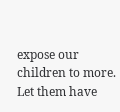expose our children to more. Let them have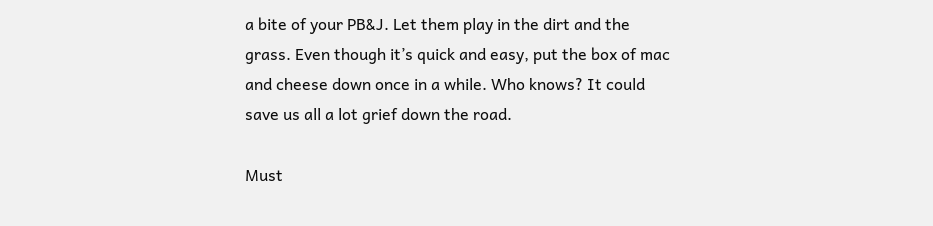a bite of your PB&J. Let them play in the dirt and the grass. Even though it’s quick and easy, put the box of mac and cheese down once in a while. Who knows? It could save us all a lot grief down the road.

Must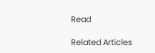Read

Related Articles